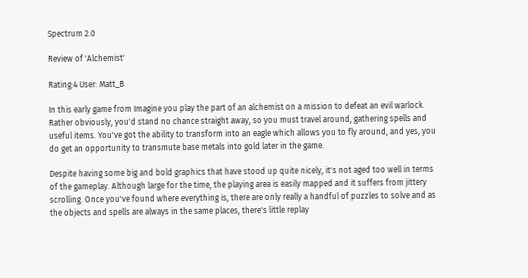Spectrum 2.0

Review of 'Alchemist'

Rating:4 User: Matt_B

In this early game from Imagine you play the part of an alchemist on a mission to defeat an evil warlock. Rather obviously, you'd stand no chance straight away, so you must travel around, gathering spells and useful items. You've got the ability to transform into an eagle which allows you to fly around, and yes, you do get an opportunity to transmute base metals into gold later in the game.

Despite having some big and bold graphics that have stood up quite nicely, it's not aged too well in terms of the gameplay. Although large for the time, the playing area is easily mapped and it suffers from jittery scrolling. Once you've found where everything is, there are only really a handful of puzzles to solve and as the objects and spells are always in the same places, there's little replay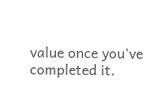value once you've completed it.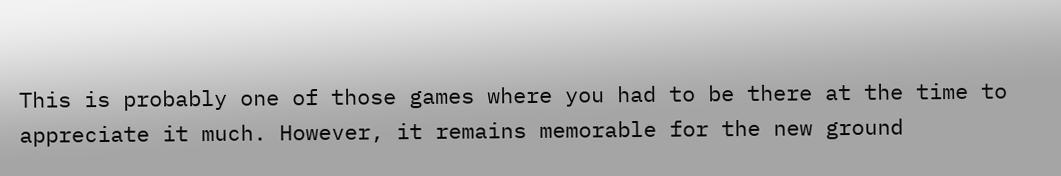This is probably one of those games where you had to be there at the time to appreciate it much. However, it remains memorable for the new ground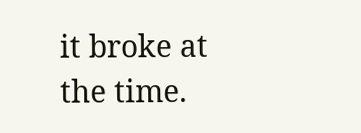it broke at the time.